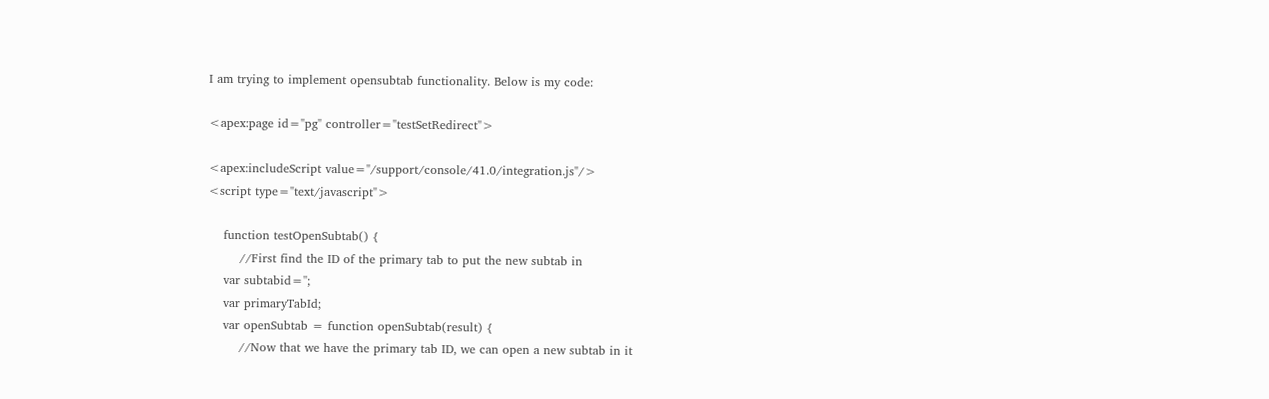I am trying to implement opensubtab functionality. Below is my code:

<apex:page id="pg" controller="testSetRedirect">

<apex:includeScript value="/support/console/41.0/integration.js"/>
<script type="text/javascript">

    function testOpenSubtab() {
        //First find the ID of the primary tab to put the new subtab in
    var subtabid='';
    var primaryTabId;
    var openSubtab = function openSubtab(result) {
        //Now that we have the primary tab ID, we can open a new subtab in it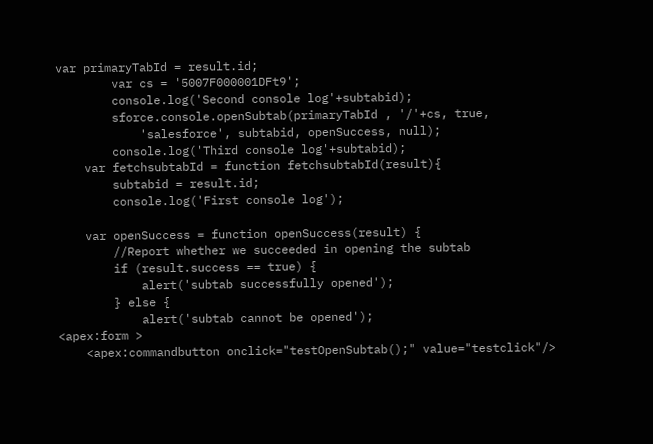var primaryTabId = result.id;
        var cs = '5007F000001DFt9';
        console.log('Second console log'+subtabid);
        sforce.console.openSubtab(primaryTabId , '/'+cs, true,
            'salesforce', subtabid, openSuccess, null);
        console.log('Third console log'+subtabid);
    var fetchsubtabId = function fetchsubtabId(result){
        subtabid = result.id;
        console.log('First console log');

    var openSuccess = function openSuccess(result) {
        //Report whether we succeeded in opening the subtab
        if (result.success == true) {
            alert('subtab successfully opened');
        } else {
            alert('subtab cannot be opened');
<apex:form >
    <apex:commandbutton onclick="testOpenSubtab();" value="testclick"/>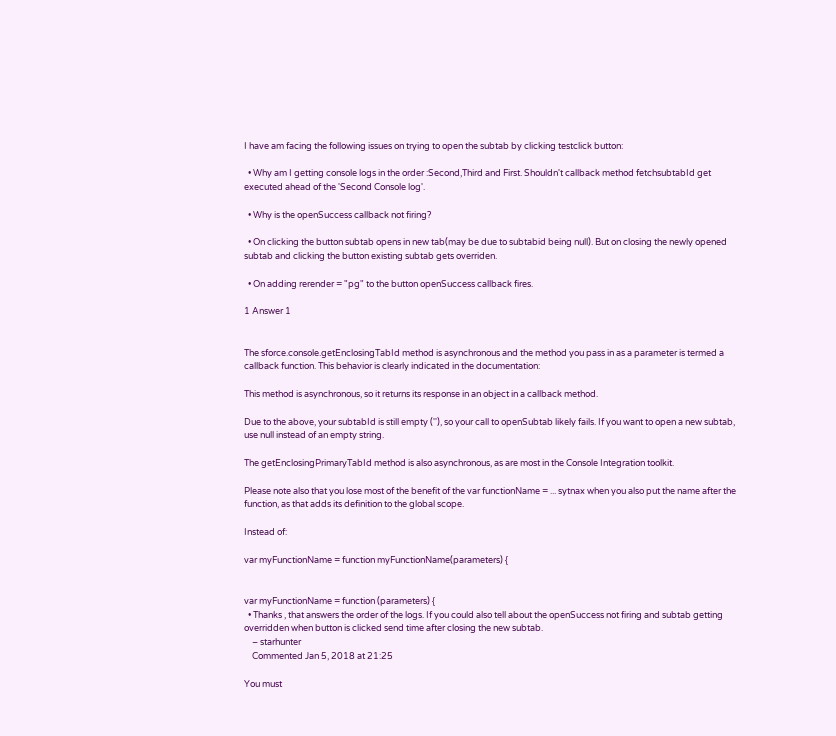I have am facing the following issues on trying to open the subtab by clicking testclick button:

  • Why am I getting console logs in the order :Second,Third and First. Shouldn't callback method fetchsubtabId get executed ahead of the 'Second Console log'.

  • Why is the openSuccess callback not firing?

  • On clicking the button subtab opens in new tab(may be due to subtabid being null). But on closing the newly opened subtab and clicking the button existing subtab gets overriden.

  • On adding rerender = "pg" to the button openSuccess callback fires.

1 Answer 1


The sforce.console.getEnclosingTabId method is asynchronous and the method you pass in as a parameter is termed a callback function. This behavior is clearly indicated in the documentation:

This method is asynchronous, so it returns its response in an object in a callback method.

Due to the above, your subtabId is still empty (''), so your call to openSubtab likely fails. If you want to open a new subtab, use null instead of an empty string.

The getEnclosingPrimaryTabId method is also asynchronous, as are most in the Console Integration toolkit.

Please note also that you lose most of the benefit of the var functionName = ... sytnax when you also put the name after the function, as that adds its definition to the global scope.

Instead of:

var myFunctionName = function myFunctionName(parameters) {


var myFunctionName = function (parameters) {
  • Thanks , that answers the order of the logs. If you could also tell about the openSuccess not firing and subtab getting overridden when button is clicked send time after closing the new subtab.
    – starhunter
    Commented Jan 5, 2018 at 21:25

You must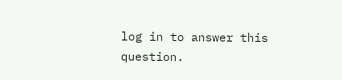log in to answer this question.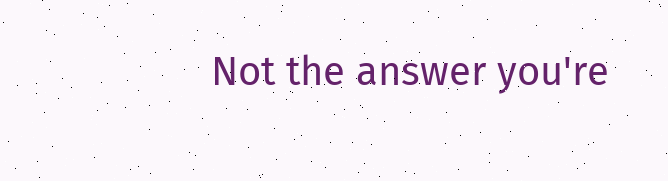Not the answer you're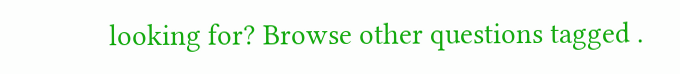looking for? Browse other questions tagged .